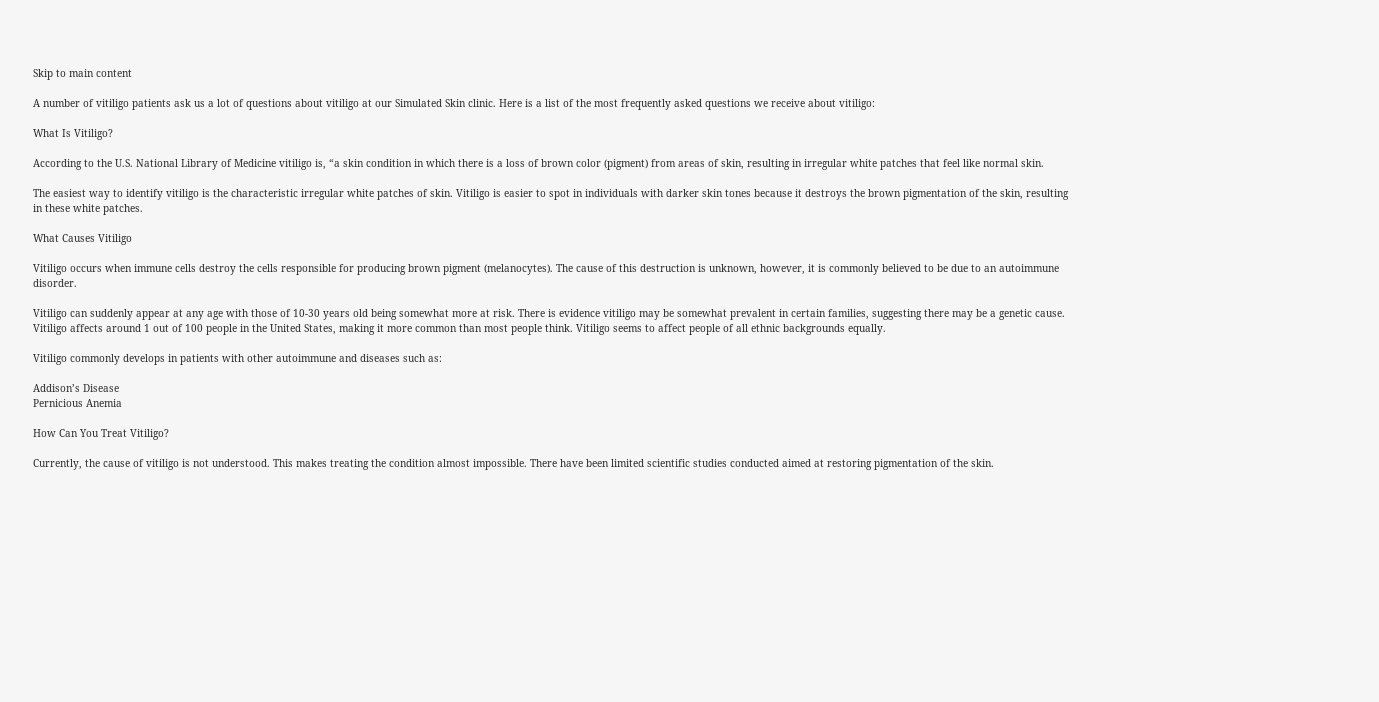Skip to main content

A number of vitiligo patients ask us a lot of questions about vitiligo at our Simulated Skin clinic. Here is a list of the most frequently asked questions we receive about vitiligo:

What Is Vitiligo?

According to the U.S. National Library of Medicine vitiligo is, “a skin condition in which there is a loss of brown color (pigment) from areas of skin, resulting in irregular white patches that feel like normal skin.

The easiest way to identify vitiligo is the characteristic irregular white patches of skin. Vitiligo is easier to spot in individuals with darker skin tones because it destroys the brown pigmentation of the skin, resulting in these white patches.

What Causes Vitiligo

Vitiligo occurs when immune cells destroy the cells responsible for producing brown pigment (melanocytes). The cause of this destruction is unknown, however, it is commonly believed to be due to an autoimmune disorder.

Vitiligo can suddenly appear at any age with those of 10-30 years old being somewhat more at risk. There is evidence vitiligo may be somewhat prevalent in certain families, suggesting there may be a genetic cause. Vitiligo affects around 1 out of 100 people in the United States, making it more common than most people think. Vitiligo seems to affect people of all ethnic backgrounds equally.

Vitiligo commonly develops in patients with other autoimmune and diseases such as:

Addison’s Disease
Pernicious Anemia

How Can You Treat Vitiligo?

Currently, the cause of vitiligo is not understood. This makes treating the condition almost impossible. There have been limited scientific studies conducted aimed at restoring pigmentation of the skin.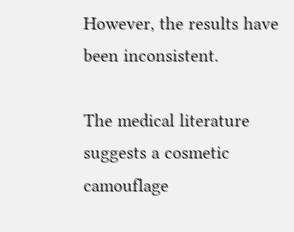However, the results have been inconsistent.

The medical literature suggests a cosmetic camouflage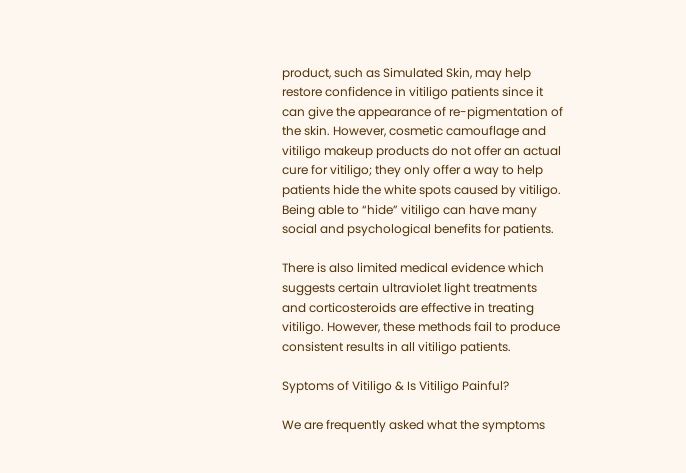product, such as Simulated Skin, may help restore confidence in vitiligo patients since it can give the appearance of re-pigmentation of the skin. However, cosmetic camouflage and vitiligo makeup products do not offer an actual cure for vitiligo; they only offer a way to help patients hide the white spots caused by vitiligo. Being able to “hide” vitiligo can have many social and psychological benefits for patients.

There is also limited medical evidence which suggests certain ultraviolet light treatments and corticosteroids are effective in treating vitiligo. However, these methods fail to produce consistent results in all vitiligo patients.

Syptoms of Vitiligo & Is Vitiligo Painful?

We are frequently asked what the symptoms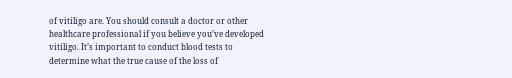of vitiligo are. You should consult a doctor or other healthcare professional if you believe you’ve developed vitiligo. It’s important to conduct blood tests to determine what the true cause of the loss of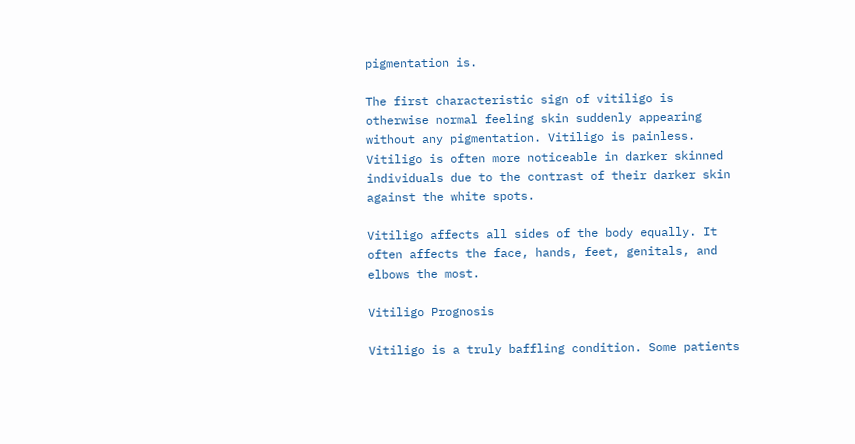pigmentation is.

The first characteristic sign of vitiligo is otherwise normal feeling skin suddenly appearing without any pigmentation. Vitiligo is painless. Vitiligo is often more noticeable in darker skinned individuals due to the contrast of their darker skin against the white spots.

Vitiligo affects all sides of the body equally. It often affects the face, hands, feet, genitals, and elbows the most.

Vitiligo Prognosis

Vitiligo is a truly baffling condition. Some patients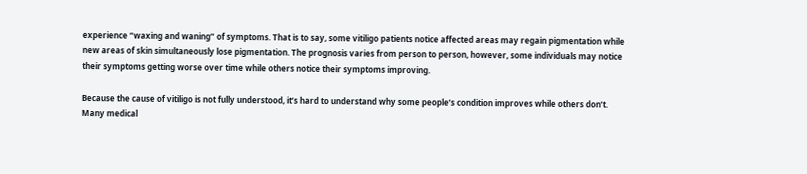experience “waxing and waning” of symptoms. That is to say, some vitiligo patients notice affected areas may regain pigmentation while new areas of skin simultaneously lose pigmentation. The prognosis varies from person to person, however, some individuals may notice their symptoms getting worse over time while others notice their symptoms improving.

Because the cause of vitiligo is not fully understood, it’s hard to understand why some people’s condition improves while others don’t. Many medical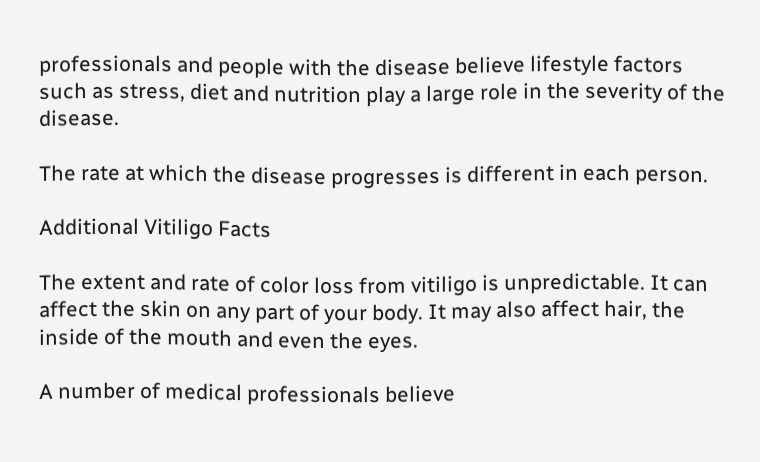professionals and people with the disease believe lifestyle factors such as stress, diet and nutrition play a large role in the severity of the disease.

The rate at which the disease progresses is different in each person.

Additional Vitiligo Facts

The extent and rate of color loss from vitiligo is unpredictable. It can affect the skin on any part of your body. It may also affect hair, the inside of the mouth and even the eyes.

A number of medical professionals believe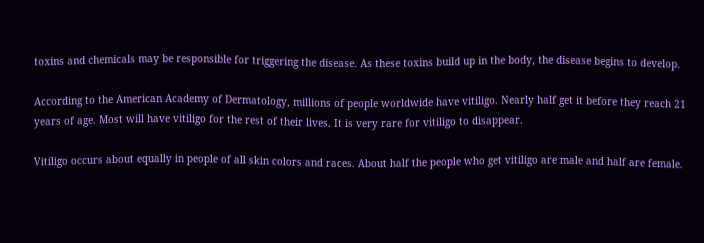toxins and chemicals may be responsible for triggering the disease. As these toxins build up in the body, the disease begins to develop.

According to the American Academy of Dermatology, millions of people worldwide have vitiligo. Nearly half get it before they reach 21 years of age. Most will have vitiligo for the rest of their lives. It is very rare for vitiligo to disappear.

Vitiligo occurs about equally in people of all skin colors and races. About half the people who get vitiligo are male and half are female.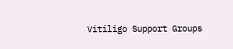Vitiligo Support Groups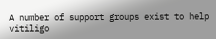A number of support groups exist to help vitiligo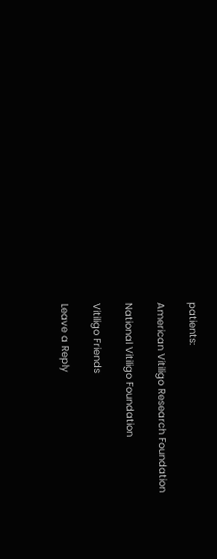patients:

American Vitiligo Research Foundation

National Vitiligo Foundation

Vitiligo Friends

Leave a Reply